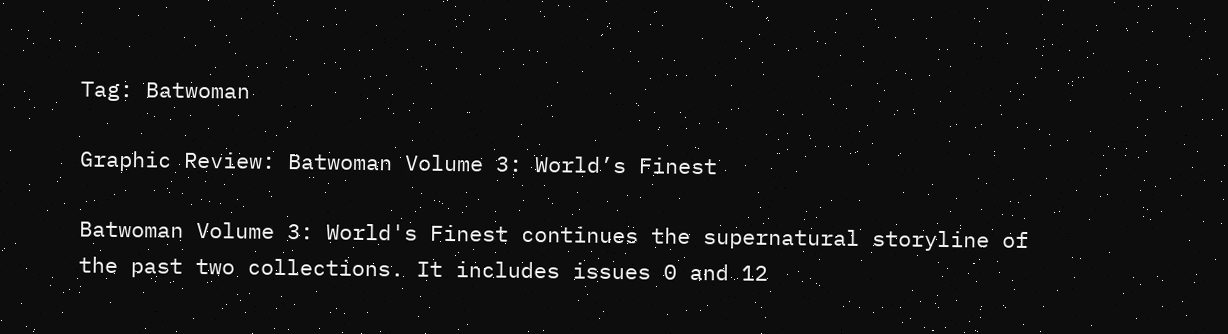Tag: Batwoman

Graphic Review: Batwoman Volume 3: World’s Finest

Batwoman Volume 3: World's Finest continues the supernatural storyline of the past two collections. It includes issues 0 and 12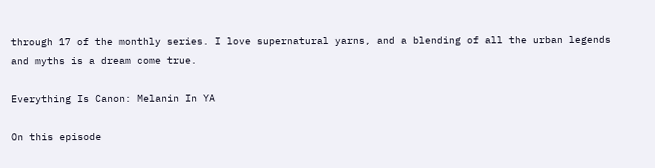through 17 of the monthly series. I love supernatural yarns, and a blending of all the urban legends and myths is a dream come true.

Everything Is Canon: Melanin In YA

On this episode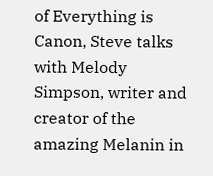of Everything is Canon, Steve talks with Melody Simpson, writer and creator of the amazing Melanin in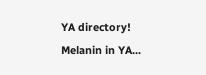YA directory! Melanin in YA...